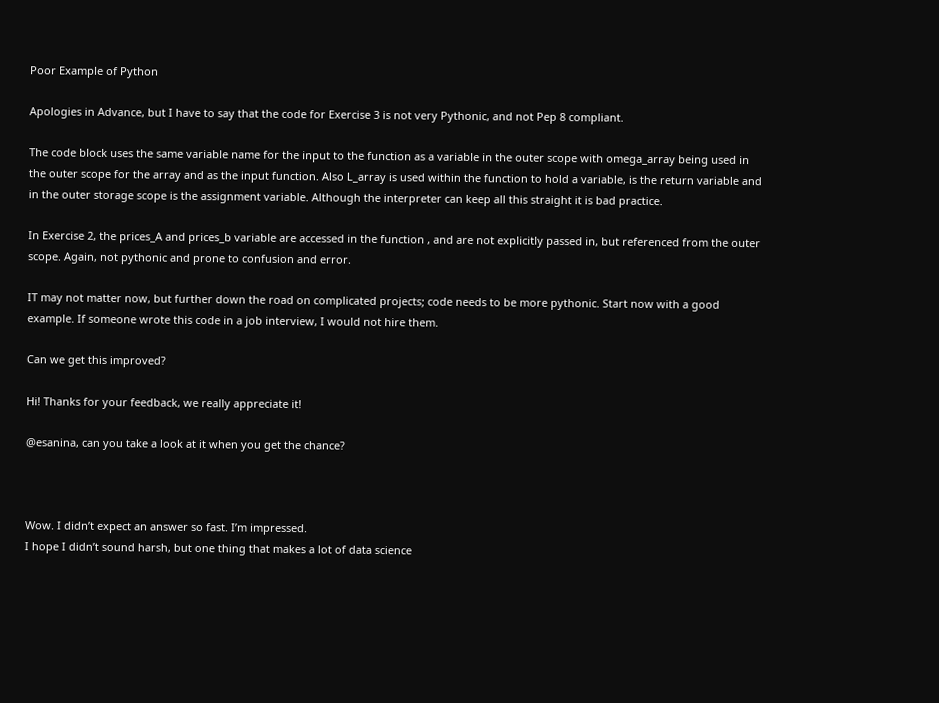Poor Example of Python

Apologies in Advance, but I have to say that the code for Exercise 3 is not very Pythonic, and not Pep 8 compliant.

The code block uses the same variable name for the input to the function as a variable in the outer scope with omega_array being used in the outer scope for the array and as the input function. Also L_array is used within the function to hold a variable, is the return variable and in the outer storage scope is the assignment variable. Although the interpreter can keep all this straight it is bad practice.

In Exercise 2, the prices_A and prices_b variable are accessed in the function , and are not explicitly passed in, but referenced from the outer scope. Again, not pythonic and prone to confusion and error.

IT may not matter now, but further down the road on complicated projects; code needs to be more pythonic. Start now with a good example. If someone wrote this code in a job interview, I would not hire them.

Can we get this improved?

Hi! Thanks for your feedback, we really appreciate it!

@esanina, can you take a look at it when you get the chance?



Wow. I didn’t expect an answer so fast. I’m impressed.
I hope I didn’t sound harsh, but one thing that makes a lot of data science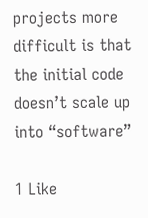projects more difficult is that the initial code doesn’t scale up into “software”

1 Like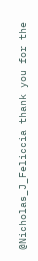@Nicholas_J_Feliccia thank you for the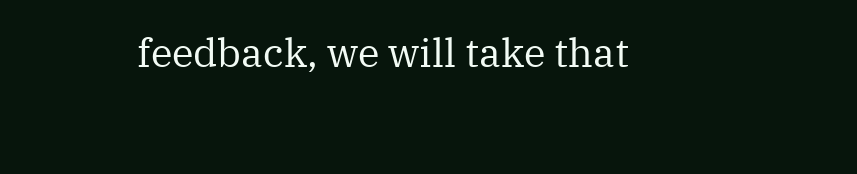feedback, we will take that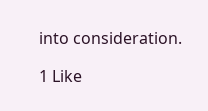into consideration.

1 Like